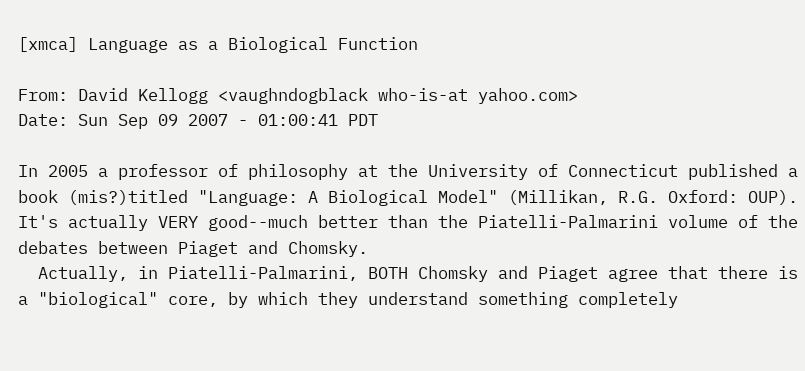[xmca] Language as a Biological Function

From: David Kellogg <vaughndogblack who-is-at yahoo.com>
Date: Sun Sep 09 2007 - 01:00:41 PDT

In 2005 a professor of philosophy at the University of Connecticut published a book (mis?)titled "Language: A Biological Model" (Millikan, R.G. Oxford: OUP). It's actually VERY good--much better than the Piatelli-Palmarini volume of the debates between Piaget and Chomsky.
  Actually, in Piatelli-Palmarini, BOTH Chomsky and Piaget agree that there is a "biological" core, by which they understand something completely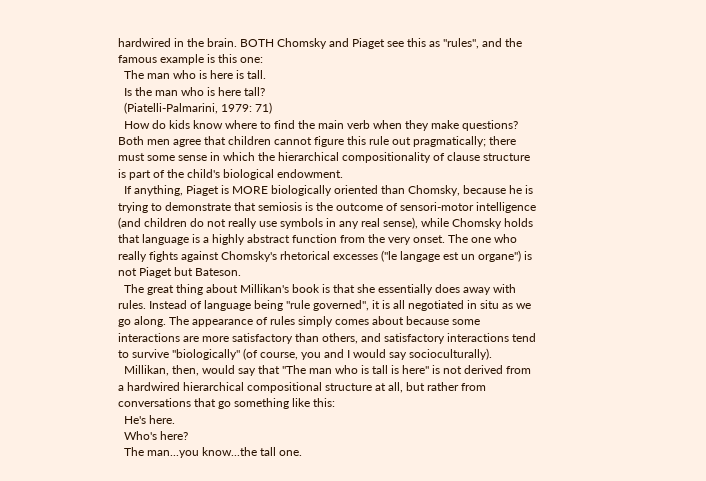hardwired in the brain. BOTH Chomsky and Piaget see this as "rules", and the famous example is this one:
  The man who is here is tall.
  Is the man who is here tall?
  (Piatelli-Palmarini, 1979: 71)
  How do kids know where to find the main verb when they make questions? Both men agree that children cannot figure this rule out pragmatically; there must some sense in which the hierarchical compositionality of clause structure is part of the child's biological endowment.
  If anything, Piaget is MORE biologically oriented than Chomsky, because he is trying to demonstrate that semiosis is the outcome of sensori-motor intelligence (and children do not really use symbols in any real sense), while Chomsky holds that language is a highly abstract function from the very onset. The one who really fights against Chomsky's rhetorical excesses ("le langage est un organe") is not Piaget but Bateson.
  The great thing about Millikan's book is that she essentially does away with rules. Instead of language being "rule governed", it is all negotiated in situ as we go along. The appearance of rules simply comes about because some interactions are more satisfactory than others, and satisfactory interactions tend to survive "biologically" (of course, you and I would say socioculturally).
  Millikan, then, would say that "The man who is tall is here" is not derived from a hardwired hierarchical compositional structure at all, but rather from conversations that go something like this:
  He's here.
  Who's here?
  The man...you know...the tall one.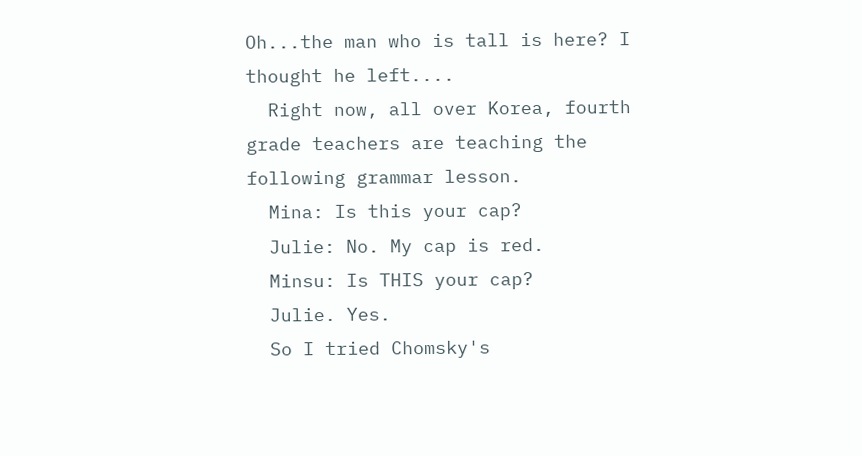Oh...the man who is tall is here? I thought he left....
  Right now, all over Korea, fourth grade teachers are teaching the following grammar lesson.
  Mina: Is this your cap?
  Julie: No. My cap is red.
  Minsu: Is THIS your cap?
  Julie. Yes.
  So I tried Chomsky's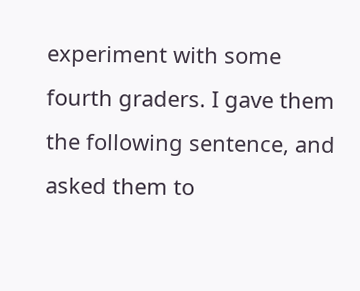experiment with some fourth graders. I gave them the following sentence, and asked them to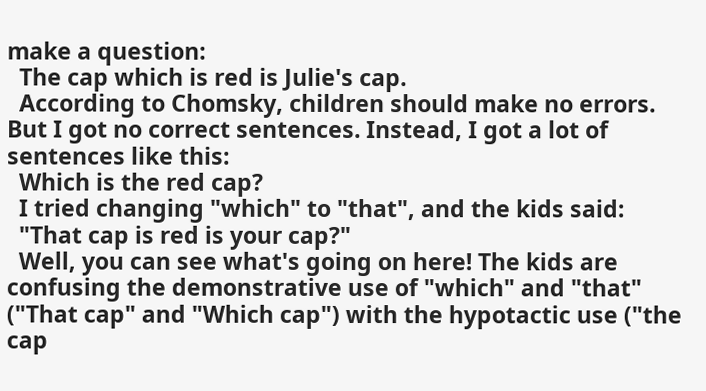make a question:
  The cap which is red is Julie's cap.
  According to Chomsky, children should make no errors. But I got no correct sentences. Instead, I got a lot of sentences like this:
  Which is the red cap?
  I tried changing "which" to "that", and the kids said:
  "That cap is red is your cap?"
  Well, you can see what's going on here! The kids are confusing the demonstrative use of "which" and "that" ("That cap" and "Which cap") with the hypotactic use ("the cap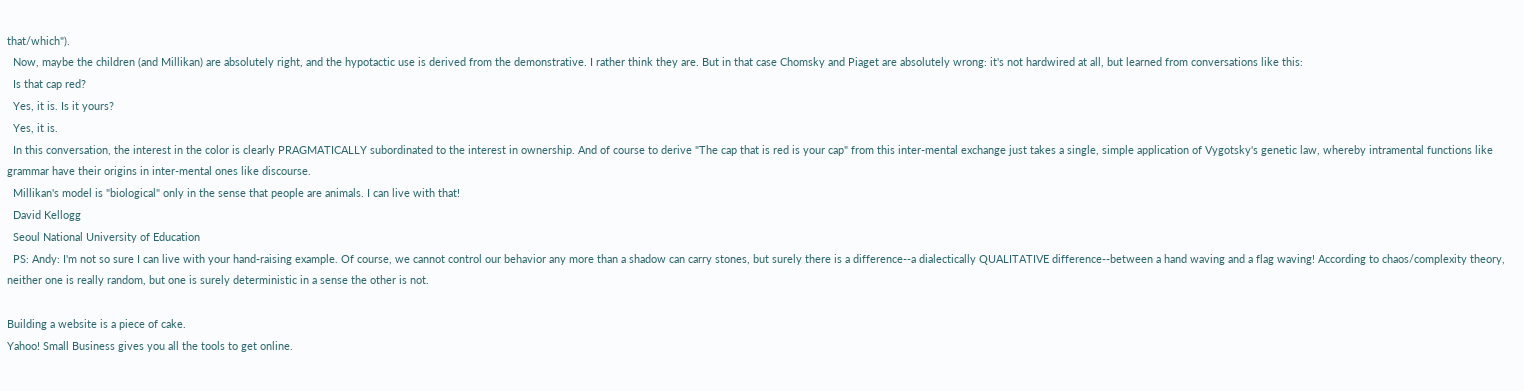that/which").
  Now, maybe the children (and Millikan) are absolutely right, and the hypotactic use is derived from the demonstrative. I rather think they are. But in that case Chomsky and Piaget are absolutely wrong: it's not hardwired at all, but learned from conversations like this:
  Is that cap red?
  Yes, it is. Is it yours?
  Yes, it is.
  In this conversation, the interest in the color is clearly PRAGMATICALLY subordinated to the interest in ownership. And of course to derive "The cap that is red is your cap" from this inter-mental exchange just takes a single, simple application of Vygotsky's genetic law, whereby intramental functions like grammar have their origins in inter-mental ones like discourse.
  Millikan's model is "biological" only in the sense that people are animals. I can live with that!
  David Kellogg
  Seoul National University of Education
  PS: Andy: I'm not so sure I can live with your hand-raising example. Of course, we cannot control our behavior any more than a shadow can carry stones, but surely there is a difference--a dialectically QUALITATIVE difference--between a hand waving and a flag waving! According to chaos/complexity theory, neither one is really random, but one is surely deterministic in a sense the other is not.

Building a website is a piece of cake.
Yahoo! Small Business gives you all the tools to get online.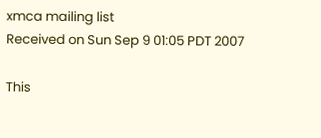xmca mailing list
Received on Sun Sep 9 01:05 PDT 2007

This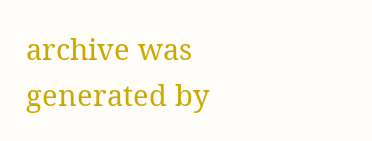archive was generated by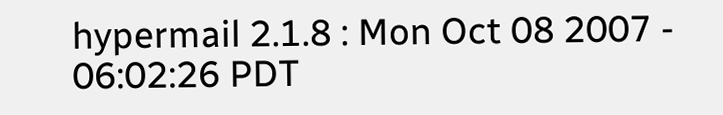hypermail 2.1.8 : Mon Oct 08 2007 - 06:02:26 PDT